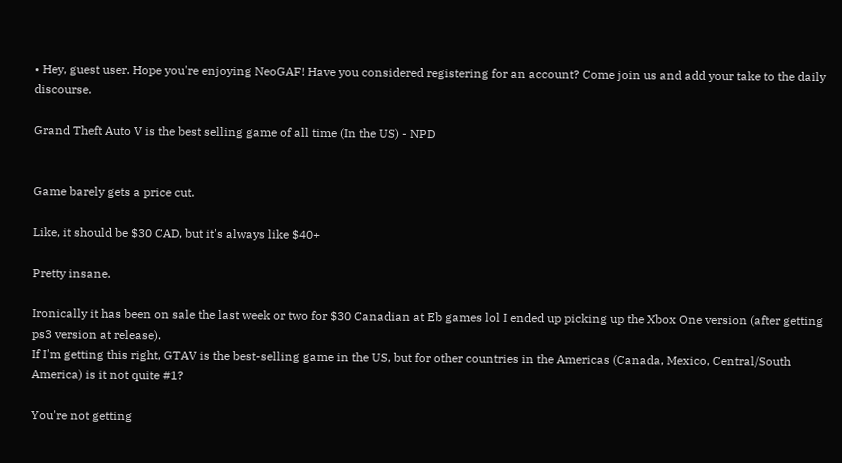• Hey, guest user. Hope you're enjoying NeoGAF! Have you considered registering for an account? Come join us and add your take to the daily discourse.

Grand Theft Auto V is the best selling game of all time (In the US) - NPD


Game barely gets a price cut.

Like, it should be $30 CAD, but it's always like $40+

Pretty insane.

Ironically it has been on sale the last week or two for $30 Canadian at Eb games lol I ended up picking up the Xbox One version (after getting ps3 version at release).
If I'm getting this right, GTAV is the best-selling game in the US, but for other countries in the Americas (Canada, Mexico, Central/South America) is it not quite #1?

You're not getting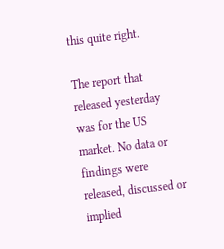this quite right.

The report that released yesterday was for the US market. No data or findings were released, discussed or implied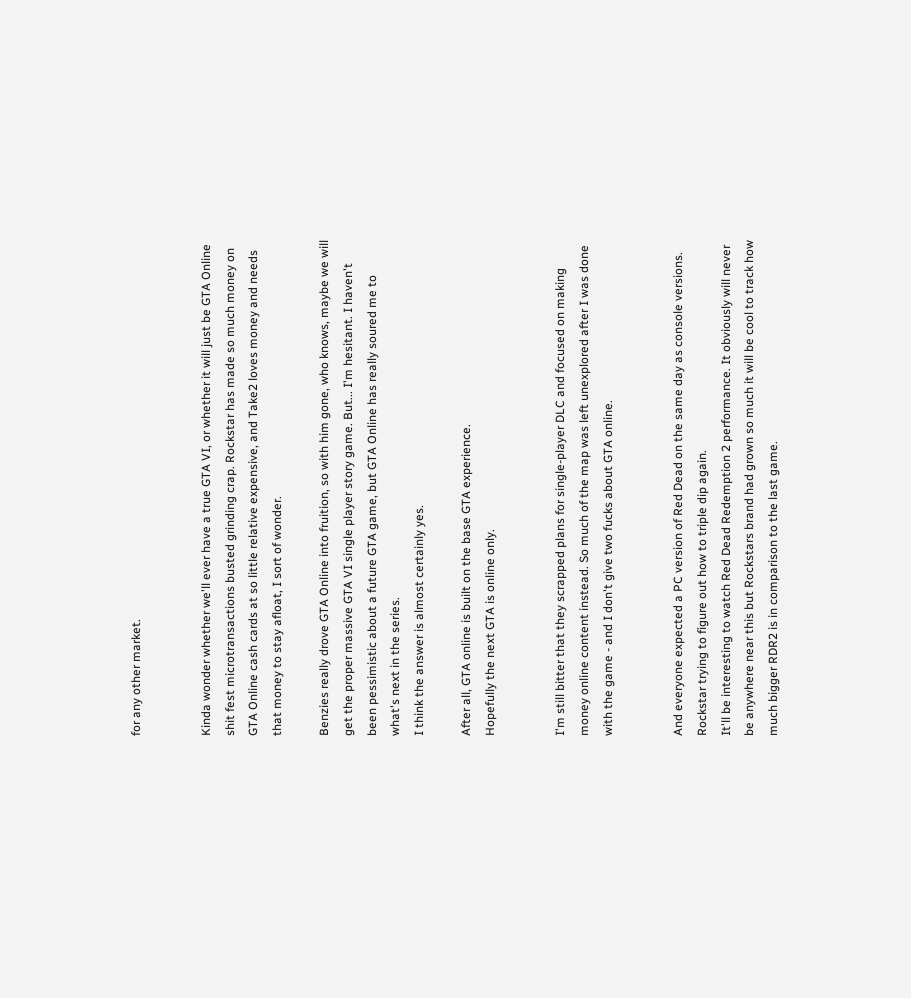for any other market.


Kinda wonder whether we'll ever have a true GTA VI, or whether it will just be GTA Online shit fest microtransactions busted grinding crap. Rockstar has made so much money on GTA Online cash cards at so little relative expensive, and Take2 loves money and needs that money to stay afloat, I sort of wonder.

Benzies really drove GTA Online into fruition, so with him gone, who knows, maybe we will get the proper massive GTA VI single player story game. But... I'm hesitant. I haven't been pessimistic about a future GTA game, but GTA Online has really soured me to what's next in the series.
I think the answer is almost certainly yes.

After all, GTA online is built on the base GTA experience.
Hopefully the next GTA is online only.


I'm still bitter that they scrapped plans for single-player DLC and focused on making money online content instead. So much of the map was left unexplored after I was done with the game - and I don't give two fucks about GTA online.


And everyone expected a PC version of Red Dead on the same day as console versions. Rockstar trying to figure out how to triple dip again.
It'll be interesting to watch Red Dead Redemption 2 performance. It obviously will never be anywhere near this but Rockstars brand had grown so much it will be cool to track how much bigger RDR2 is in comparison to the last game.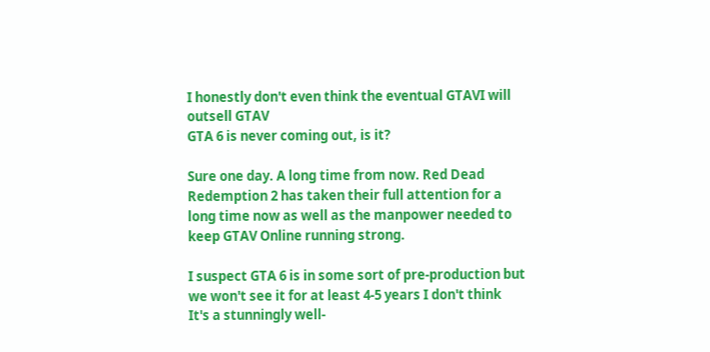I honestly don't even think the eventual GTAVI will outsell GTAV
GTA 6 is never coming out, is it?

Sure one day. A long time from now. Red Dead Redemption 2 has taken their full attention for a long time now as well as the manpower needed to keep GTAV Online running strong.

I suspect GTA 6 is in some sort of pre-production but we won't see it for at least 4-5 years I don't think
It's a stunningly well-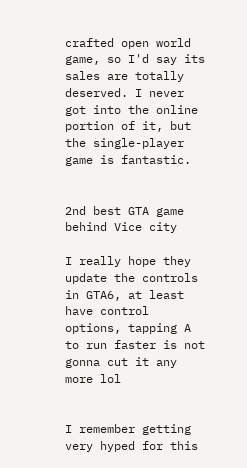crafted open world game, so I'd say its sales are totally deserved. I never got into the online portion of it, but the single-player game is fantastic.


2nd best GTA game behind Vice city

I really hope they update the controls in GTA6, at least have control options, tapping A to run faster is not gonna cut it any more lol


I remember getting very hyped for this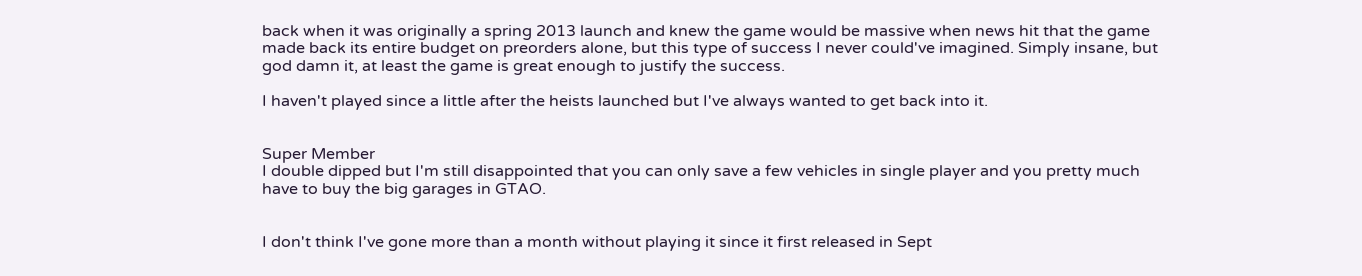back when it was originally a spring 2013 launch and knew the game would be massive when news hit that the game made back its entire budget on preorders alone, but this type of success I never could've imagined. Simply insane, but god damn it, at least the game is great enough to justify the success.

I haven't played since a little after the heists launched but I've always wanted to get back into it.


Super Member
I double dipped but I'm still disappointed that you can only save a few vehicles in single player and you pretty much have to buy the big garages in GTAO.


I don't think I've gone more than a month without playing it since it first released in Sept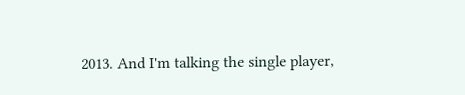2013. And I'm talking the single player,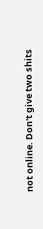not online. Don't give two shits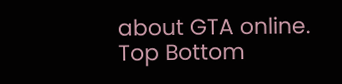about GTA online.
Top Bottom